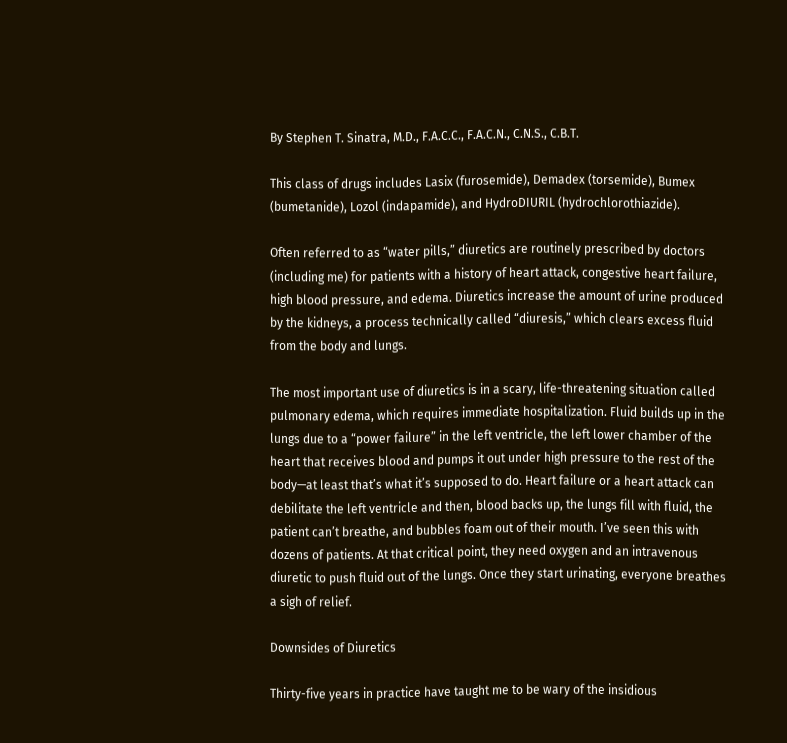By Stephen T. Sinatra, M.D., F.A.C.C., F.A.C.N., C.N.S., C.B.T.

This class of drugs includes Lasix (furosemide), Demadex (torsemide), Bumex (bumetanide), Lozol (indapamide), and HydroDIURIL (hydrochlorothiazide).

Often referred to as “water pills,” diuretics are routinely prescribed by doctors (including me) for patients with a history of heart attack, congestive heart failure, high blood pressure, and edema. Diuretics increase the amount of urine produced by the kidneys, a process technically called “diuresis,” which clears excess fluid from the body and lungs.

The most important use of diuretics is in a scary, life-threatening situation called pulmonary edema, which requires immediate hospitalization. Fluid builds up in the lungs due to a “power failure” in the left ventricle, the left lower chamber of the heart that receives blood and pumps it out under high pressure to the rest of the body—at least that’s what it’s supposed to do. Heart failure or a heart attack can debilitate the left ventricle and then, blood backs up, the lungs fill with fluid, the patient can’t breathe, and bubbles foam out of their mouth. I’ve seen this with dozens of patients. At that critical point, they need oxygen and an intravenous diuretic to push fluid out of the lungs. Once they start urinating, everyone breathes a sigh of relief.

Downsides of Diuretics

Thirty-five years in practice have taught me to be wary of the insidious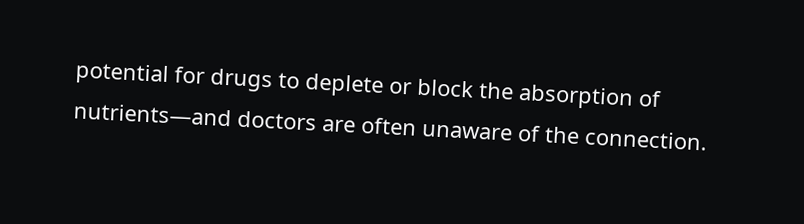potential for drugs to deplete or block the absorption of nutrients—and doctors are often unaware of the connection.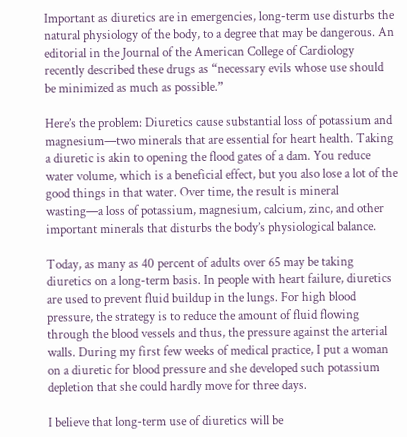Important as diuretics are in emergencies, long-term use disturbs the natural physiology of the body, to a degree that may be dangerous. An editorial in the Journal of the American College of Cardiology recently described these drugs as “necessary evils whose use should be minimized as much as possible.”

Here’s the problem: Diuretics cause substantial loss of potassium and magnesium—two minerals that are essential for heart health. Taking a diuretic is akin to opening the flood gates of a dam. You reduce water volume, which is a beneficial effect, but you also lose a lot of the good things in that water. Over time, the result is mineral wasting—a loss of potassium, magnesium, calcium, zinc, and other important minerals that disturbs the body’s physiological balance.

Today, as many as 40 percent of adults over 65 may be taking diuretics on a long-term basis. In people with heart failure, diuretics are used to prevent fluid buildup in the lungs. For high blood pressure, the strategy is to reduce the amount of fluid flowing through the blood vessels and thus, the pressure against the arterial walls. During my first few weeks of medical practice, I put a woman on a diuretic for blood pressure and she developed such potassium depletion that she could hardly move for three days.

I believe that long-term use of diuretics will be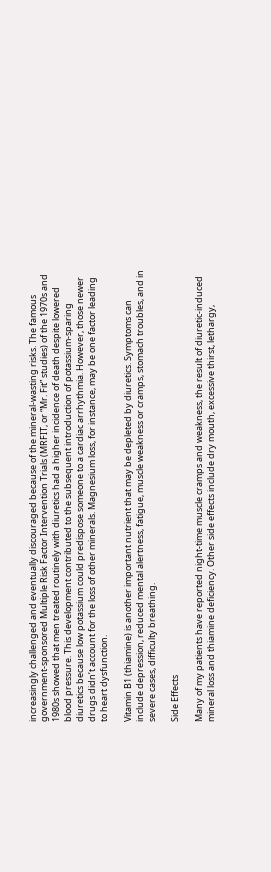increasingly challenged and eventually discouraged because of the mineral-wasting risks. The famous government-sponsored Multiple Risk Factor Intervention Trials (MRFIT, or “Mr. Fit” studies) of the 1970s and 1980s showed that men treated routinely with diuretics had a higher incidence of death despite lowered blood pressure. This development contributed to the subsequent introduction of potassium-sparing diuretics because low potassium could predispose someone to a cardiac arrhythmia. However, those newer drugs didn’t account for the loss of other minerals. Magnesium loss, for instance, may be one factor leading to heart dysfunction.

Vitamin B1 (thiamine) is another important nutrient that may be depleted by diuretics. Symptoms can include depression, reduced mental alertness, fatigue, muscle weakness or cramps, stomach troubles, and in severe cases, difficulty breathing.

Side Effects

Many of my patients have reported night-time muscle cramps and weakness, the result of diuretic-induced mineral loss and thiamine deficiency. Other side effects include dry mouth, excessive thirst, lethargy,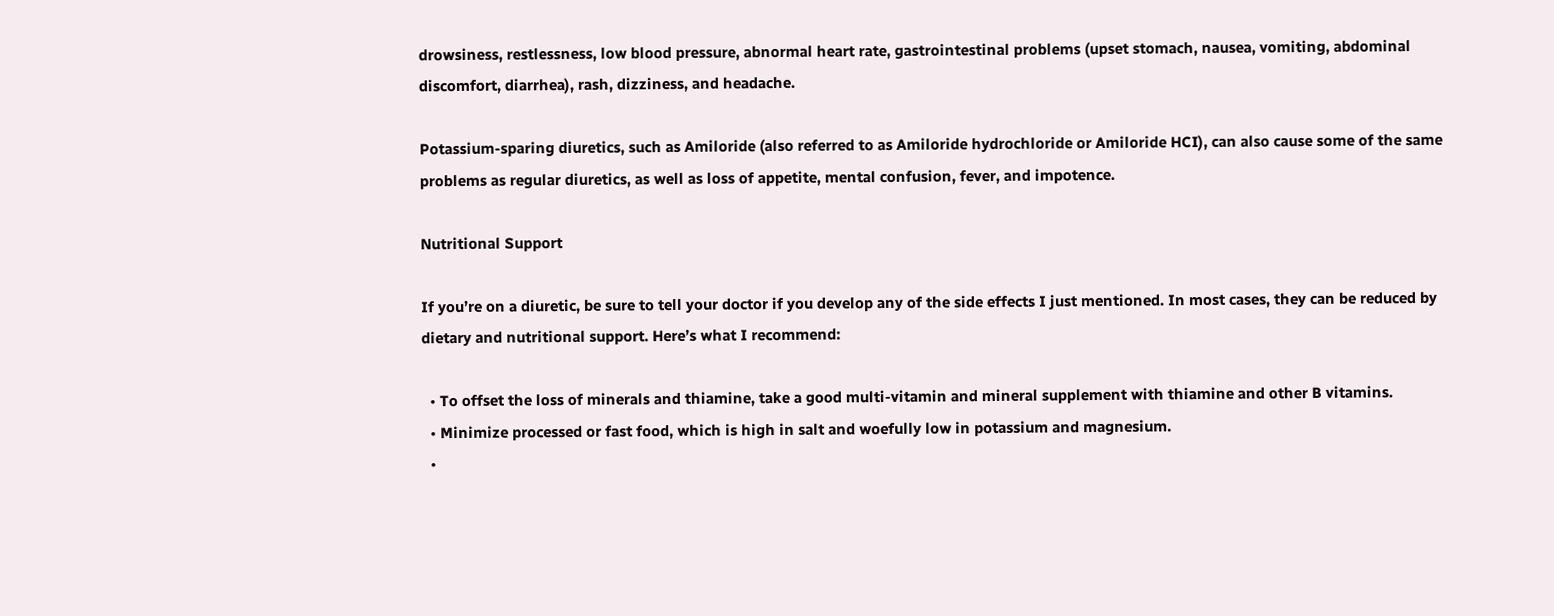drowsiness, restlessness, low blood pressure, abnormal heart rate, gastrointestinal problems (upset stomach, nausea, vomiting, abdominal discomfort, diarrhea), rash, dizziness, and headache.

Potassium-sparing diuretics, such as Amiloride (also referred to as Amiloride hydrochloride or Amiloride HCI), can also cause some of the same problems as regular diuretics, as well as loss of appetite, mental confusion, fever, and impotence.

Nutritional Support

If you’re on a diuretic, be sure to tell your doctor if you develop any of the side effects I just mentioned. In most cases, they can be reduced by dietary and nutritional support. Here’s what I recommend:

  • To offset the loss of minerals and thiamine, take a good multi-vitamin and mineral supplement with thiamine and other B vitamins.
  • Minimize processed or fast food, which is high in salt and woefully low in potassium and magnesium.
  •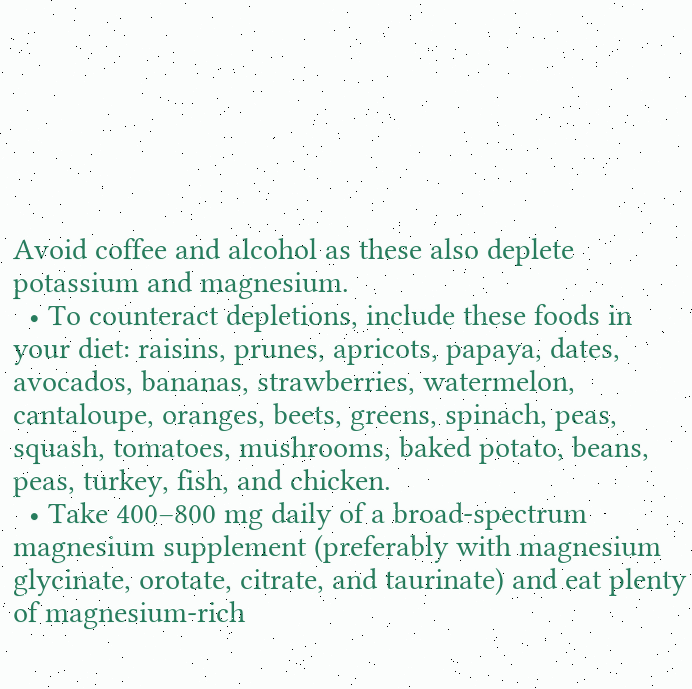Avoid coffee and alcohol as these also deplete potassium and magnesium.
  • To counteract depletions, include these foods in your diet: raisins, prunes, apricots, papaya, dates, avocados, bananas, strawberries, watermelon, cantaloupe, oranges, beets, greens, spinach, peas, squash, tomatoes, mushrooms, baked potato, beans, peas, turkey, fish, and chicken.
  • Take 400–800 mg daily of a broad-spectrum magnesium supplement (preferably with magnesium glycinate, orotate, citrate, and taurinate) and eat plenty of magnesium-rich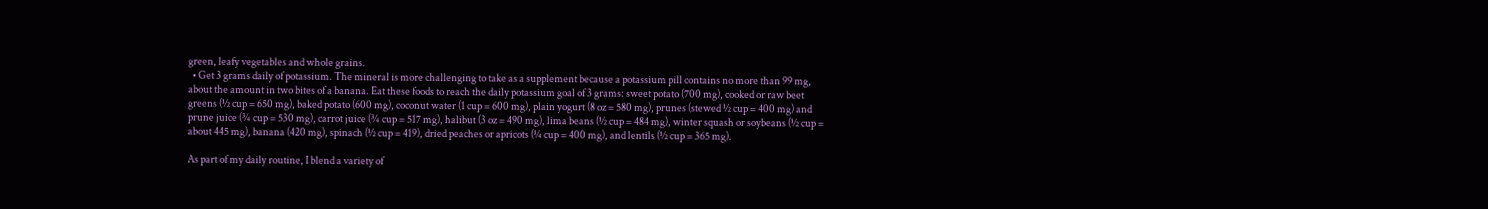green, leafy vegetables and whole grains.
  • Get 3 grams daily of potassium. The mineral is more challenging to take as a supplement because a potassium pill contains no more than 99 mg, about the amount in two bites of a banana. Eat these foods to reach the daily potassium goal of 3 grams: sweet potato (700 mg), cooked or raw beet greens (½ cup = 650 mg), baked potato (600 mg), coconut water (1 cup = 600 mg), plain yogurt (8 oz = 580 mg), prunes (stewed ½ cup = 400 mg) and prune juice (¾ cup = 530 mg), carrot juice (¾ cup = 517 mg), halibut (3 oz = 490 mg), lima beans (½ cup = 484 mg), winter squash or soybeans (½ cup = about 445 mg), banana (420 mg), spinach (½ cup = 419), dried peaches or apricots (¼ cup = 400 mg), and lentils (½ cup = 365 mg).

As part of my daily routine, I blend a variety of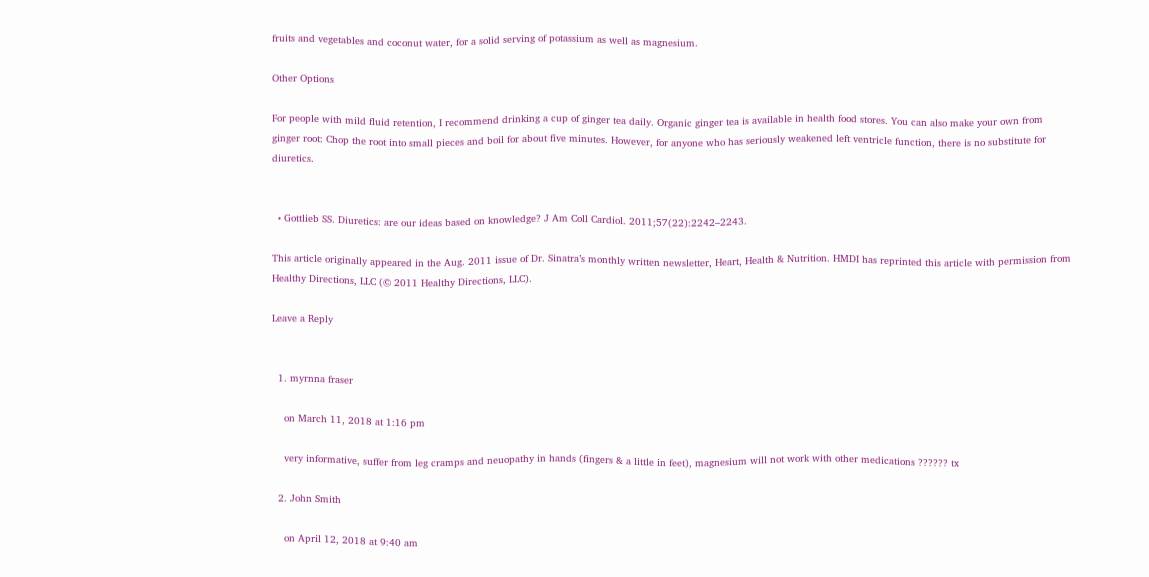fruits and vegetables and coconut water, for a solid serving of potassium as well as magnesium.

Other Options

For people with mild fluid retention, I recommend drinking a cup of ginger tea daily. Organic ginger tea is available in health food stores. You can also make your own from ginger root: Chop the root into small pieces and boil for about five minutes. However, for anyone who has seriously weakened left ventricle function, there is no substitute for diuretics.


  • Gottlieb SS. Diuretics: are our ideas based on knowledge? J Am Coll Cardiol. 2011;57(22):2242–2243.

This article originally appeared in the Aug. 2011 issue of Dr. Sinatra’s monthly written newsletter, Heart, Health & Nutrition. HMDI has reprinted this article with permission from Healthy Directions, LLC (© 2011 Healthy Directions, LLC).

Leave a Reply


  1. myrnna fraser

    on March 11, 2018 at 1:16 pm

    very informative, suffer from leg cramps and neuopathy in hands (fingers & a little in feet), magnesium will not work with other medications ?????? tx

  2. John Smith

    on April 12, 2018 at 9:40 am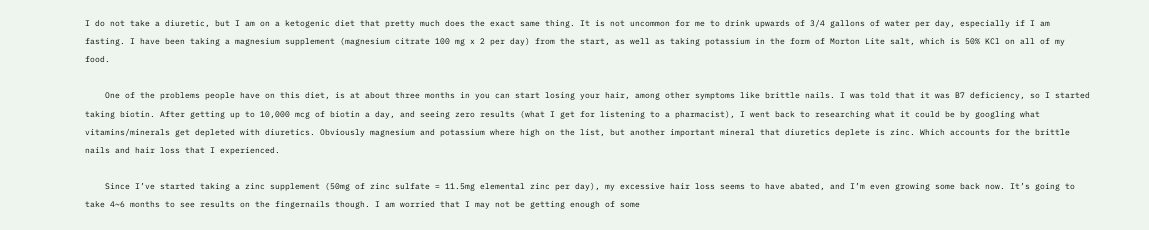I do not take a diuretic, but I am on a ketogenic diet that pretty much does the exact same thing. It is not uncommon for me to drink upwards of 3/4 gallons of water per day, especially if I am fasting. I have been taking a magnesium supplement (magnesium citrate 100 mg x 2 per day) from the start, as well as taking potassium in the form of Morton Lite salt, which is 50% KCl on all of my food.

    One of the problems people have on this diet, is at about three months in you can start losing your hair, among other symptoms like brittle nails. I was told that it was B7 deficiency, so I started taking biotin. After getting up to 10,000 mcg of biotin a day, and seeing zero results (what I get for listening to a pharmacist), I went back to researching what it could be by googling what vitamins/minerals get depleted with diuretics. Obviously magnesium and potassium where high on the list, but another important mineral that diuretics deplete is zinc. Which accounts for the brittle nails and hair loss that I experienced.

    Since I’ve started taking a zinc supplement (50mg of zinc sulfate = 11.5mg elemental zinc per day), my excessive hair loss seems to have abated, and I’m even growing some back now. It’s going to take 4~6 months to see results on the fingernails though. I am worried that I may not be getting enough of some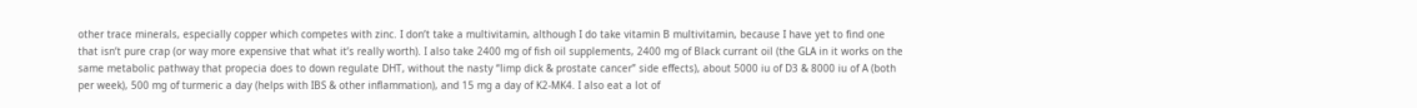other trace minerals, especially copper which competes with zinc. I don’t take a multivitamin, although I do take vitamin B multivitamin, because I have yet to find one that isn’t pure crap (or way more expensive that what it’s really worth). I also take 2400 mg of fish oil supplements, 2400 mg of Black currant oil (the GLA in it works on the same metabolic pathway that propecia does to down regulate DHT, without the nasty “limp dick & prostate cancer” side effects), about 5000 iu of D3 & 8000 iu of A (both per week), 500 mg of turmeric a day (helps with IBS & other inflammation), and 15 mg a day of K2-MK4. I also eat a lot of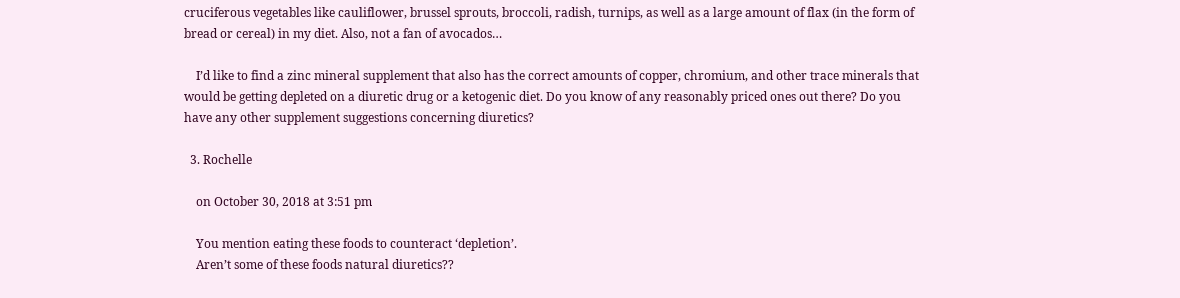cruciferous vegetables like cauliflower, brussel sprouts, broccoli, radish, turnips, as well as a large amount of flax (in the form of bread or cereal) in my diet. Also, not a fan of avocados…

    I’d like to find a zinc mineral supplement that also has the correct amounts of copper, chromium, and other trace minerals that would be getting depleted on a diuretic drug or a ketogenic diet. Do you know of any reasonably priced ones out there? Do you have any other supplement suggestions concerning diuretics?

  3. Rochelle

    on October 30, 2018 at 3:51 pm

    You mention eating these foods to counteract ‘depletion’.
    Aren’t some of these foods natural diuretics??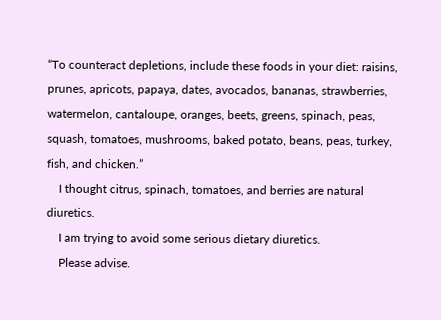“To counteract depletions, include these foods in your diet: raisins, prunes, apricots, papaya, dates, avocados, bananas, strawberries, watermelon, cantaloupe, oranges, beets, greens, spinach, peas, squash, tomatoes, mushrooms, baked potato, beans, peas, turkey, fish, and chicken.”
    I thought citrus, spinach, tomatoes, and berries are natural diuretics.
    I am trying to avoid some serious dietary diuretics.
    Please advise.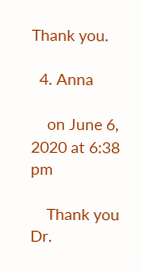Thank you.

  4. Anna

    on June 6, 2020 at 6:38 pm

    Thank you Dr.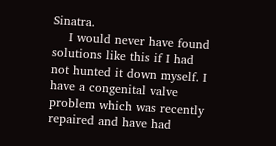Sinatra.
    I would never have found solutions like this if I had not hunted it down myself. I have a congenital valve problem which was recently repaired and have had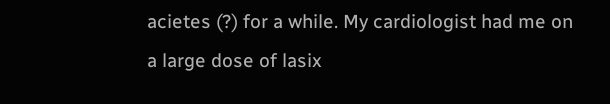acietes (?) for a while. My cardiologist had me on a large dose of lasix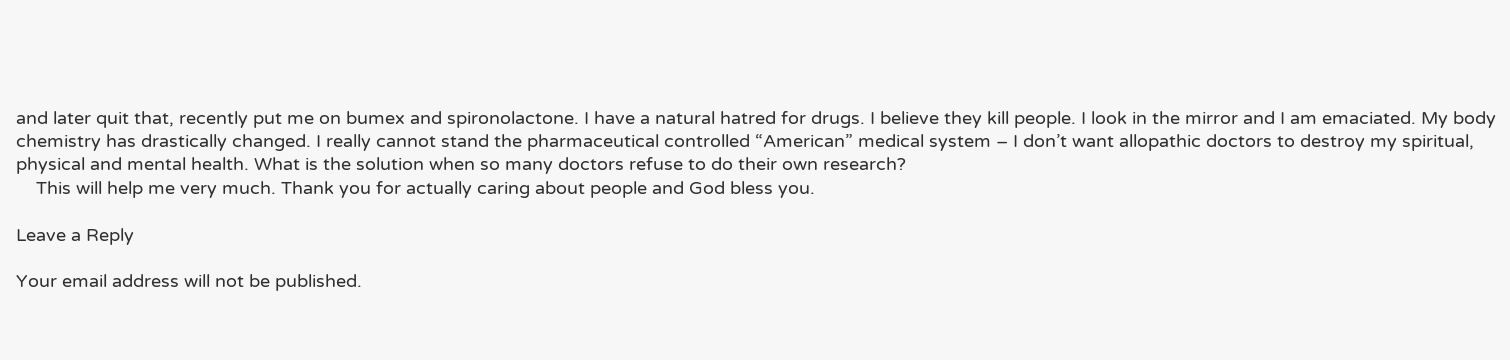and later quit that, recently put me on bumex and spironolactone. I have a natural hatred for drugs. I believe they kill people. I look in the mirror and I am emaciated. My body chemistry has drastically changed. I really cannot stand the pharmaceutical controlled “American” medical system – I don’t want allopathic doctors to destroy my spiritual, physical and mental health. What is the solution when so many doctors refuse to do their own research?
    This will help me very much. Thank you for actually caring about people and God bless you.

Leave a Reply

Your email address will not be published.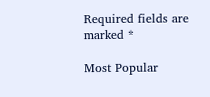Required fields are marked *

Most Popular